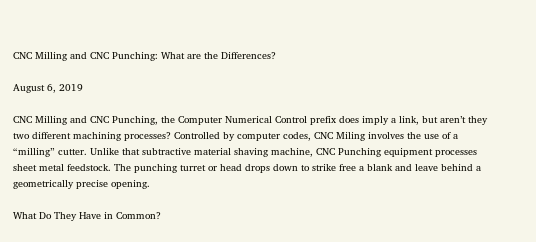CNC Milling and CNC Punching: What are the Differences?

August 6, 2019

CNC Milling and CNC Punching, the Computer Numerical Control prefix does imply a link, but aren’t they two different machining processes? Controlled by computer codes, CNC Miling involves the use of a “milling” cutter. Unlike that subtractive material shaving machine, CNC Punching equipment processes sheet metal feedstock. The punching turret or head drops down to strike free a blank and leave behind a geometrically precise opening.

What Do They Have in Common?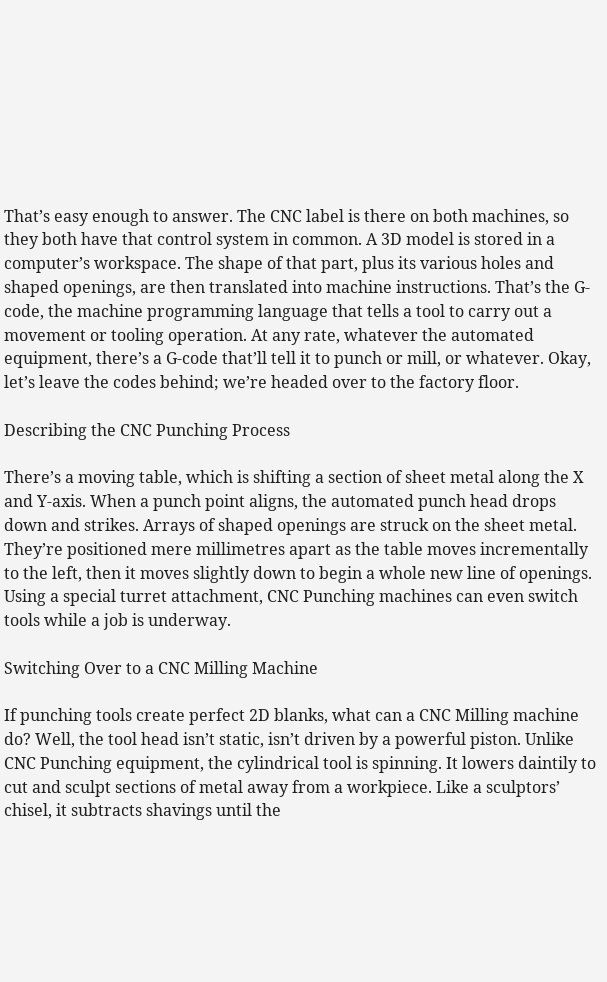That’s easy enough to answer. The CNC label is there on both machines, so they both have that control system in common. A 3D model is stored in a computer’s workspace. The shape of that part, plus its various holes and shaped openings, are then translated into machine instructions. That’s the G-code, the machine programming language that tells a tool to carry out a movement or tooling operation. At any rate, whatever the automated equipment, there’s a G-code that’ll tell it to punch or mill, or whatever. Okay, let’s leave the codes behind; we’re headed over to the factory floor.

Describing the CNC Punching Process

There’s a moving table, which is shifting a section of sheet metal along the X and Y-axis. When a punch point aligns, the automated punch head drops down and strikes. Arrays of shaped openings are struck on the sheet metal. They’re positioned mere millimetres apart as the table moves incrementally to the left, then it moves slightly down to begin a whole new line of openings. Using a special turret attachment, CNC Punching machines can even switch tools while a job is underway.

Switching Over to a CNC Milling Machine

If punching tools create perfect 2D blanks, what can a CNC Milling machine do? Well, the tool head isn’t static, isn’t driven by a powerful piston. Unlike CNC Punching equipment, the cylindrical tool is spinning. It lowers daintily to cut and sculpt sections of metal away from a workpiece. Like a sculptors’ chisel, it subtracts shavings until the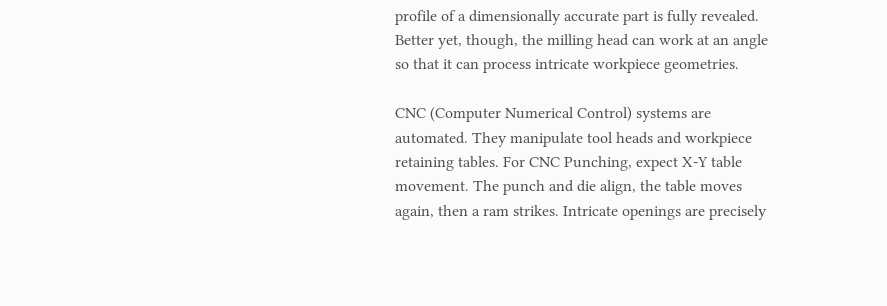profile of a dimensionally accurate part is fully revealed. Better yet, though, the milling head can work at an angle so that it can process intricate workpiece geometries.

CNC (Computer Numerical Control) systems are automated. They manipulate tool heads and workpiece retaining tables. For CNC Punching, expect X-Y table movement. The punch and die align, the table moves again, then a ram strikes. Intricate openings are precisely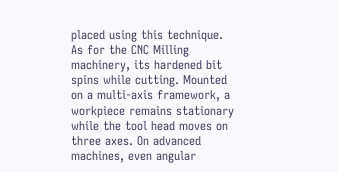placed using this technique. As for the CNC Milling machinery, its hardened bit spins while cutting. Mounted on a multi-axis framework, a workpiece remains stationary while the tool head moves on three axes. On advanced machines, even angular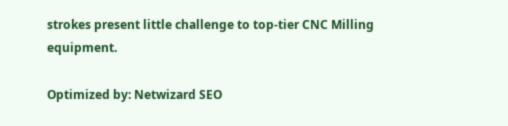strokes present little challenge to top-tier CNC Milling equipment.

Optimized by: Netwizard SEO